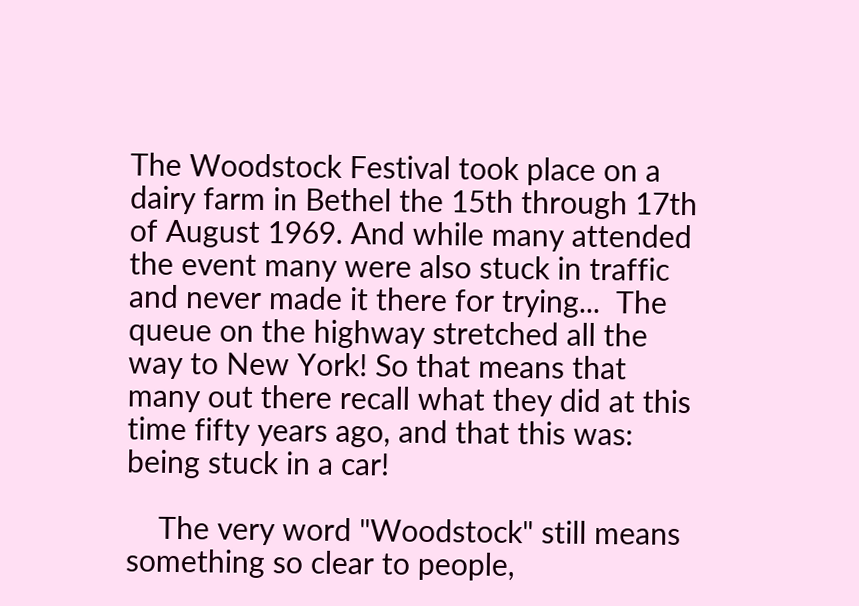The Woodstock Festival took place on a dairy farm in Bethel the 15th through 17th of August 1969. And while many attended the event many were also stuck in traffic and never made it there for trying...  The queue on the highway stretched all the way to New York! So that means that many out there recall what they did at this time fifty years ago, and that this was: being stuck in a car!

    The very word "Woodstock" still means something so clear to people,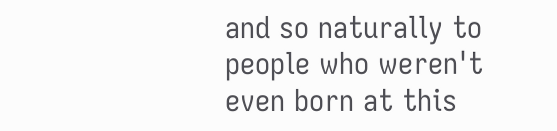and so naturally to people who weren't even born at this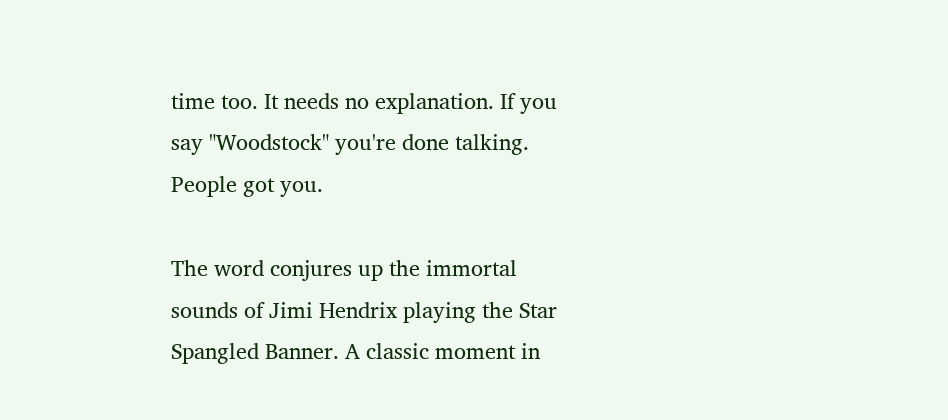time too. It needs no explanation. If you say "Woodstock" you're done talking. People got you.

The word conjures up the immortal sounds of Jimi Hendrix playing the Star Spangled Banner. A classic moment in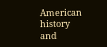American history and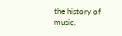the history of music.